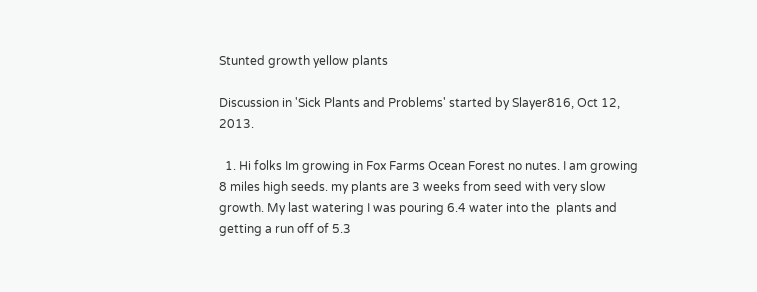Stunted growth yellow plants

Discussion in 'Sick Plants and Problems' started by Slayer816, Oct 12, 2013.

  1. Hi folks Im growing in Fox Farms Ocean Forest no nutes. I am growing 8 miles high seeds. my plants are 3 weeks from seed with very slow growth. My last watering I was pouring 6.4 water into the  plants and getting a run off of 5.3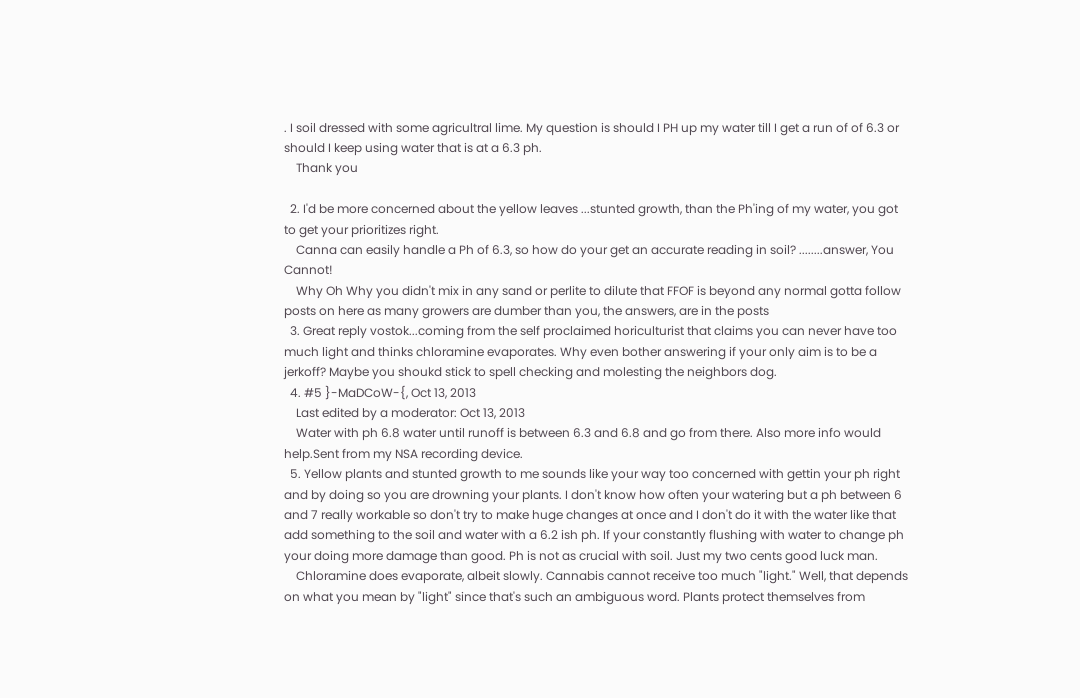. I soil dressed with some agricultral lime. My question is should I PH up my water till I get a run of of 6.3 or should I keep using water that is at a 6.3 ph.
    Thank you

  2. I'd be more concerned about the yellow leaves ...stunted growth, than the Ph'ing of my water, you got to get your prioritizes right.
    Canna can easily handle a Ph of 6.3, so how do your get an accurate reading in soil? ........answer, You Cannot!
    Why Oh Why you didn't mix in any sand or perlite to dilute that FFOF is beyond any normal gotta follow posts on here as many growers are dumber than you, the answers, are in the posts
  3. Great reply vostok...coming from the self proclaimed horiculturist that claims you can never have too much light and thinks chloramine evaporates. Why even bother answering if your only aim is to be a jerkoff? Maybe you shoukd stick to spell checking and molesting the neighbors dog.
  4. #5 }-MaDCoW-{, Oct 13, 2013
    Last edited by a moderator: Oct 13, 2013
    Water with ph 6.8 water until runoff is between 6.3 and 6.8 and go from there. Also more info would help.Sent from my NSA recording device.
  5. Yellow plants and stunted growth to me sounds like your way too concerned with gettin your ph right and by doing so you are drowning your plants. I don't know how often your watering but a ph between 6 and 7 really workable so don't try to make huge changes at once and I don't do it with the water like that add something to the soil and water with a 6.2 ish ph. If your constantly flushing with water to change ph your doing more damage than good. Ph is not as crucial with soil. Just my two cents good luck man.
    Chloramine does evaporate, albeit slowly. Cannabis cannot receive too much "light." Well, that depends on what you mean by "light" since that's such an ambiguous word. Plants protect themselves from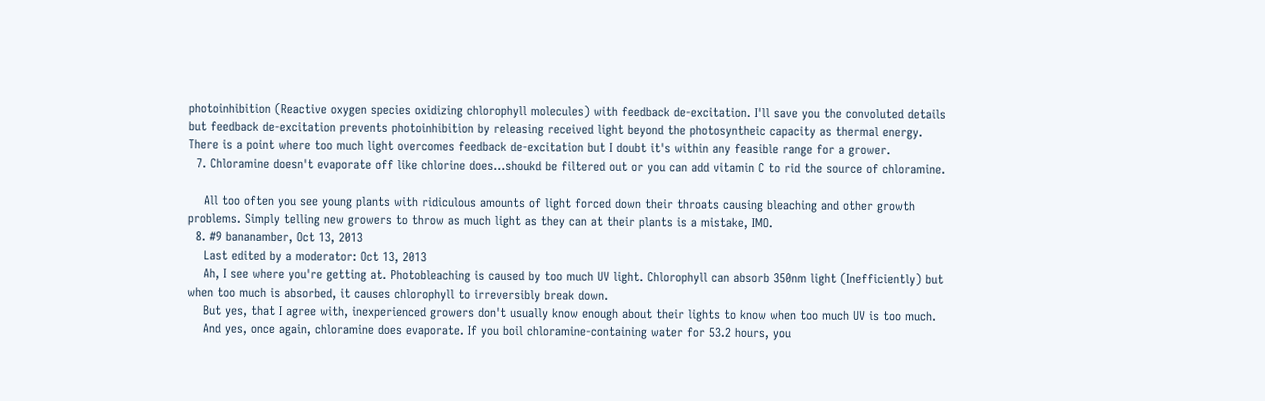photoinhibition (Reactive oxygen species oxidizing chlorophyll molecules) with feedback de-excitation. I'll save you the convoluted details but feedback de-excitation prevents photoinhibition by releasing received light beyond the photosyntheic capacity as thermal energy. There is a point where too much light overcomes feedback de-excitation but I doubt it's within any feasible range for a grower.
  7. Chloramine doesn't evaporate off like chlorine does...shoukd be filtered out or you can add vitamin C to rid the source of chloramine.

    All too often you see young plants with ridiculous amounts of light forced down their throats causing bleaching and other growth problems. Simply telling new growers to throw as much light as they can at their plants is a mistake, IMO.
  8. #9 bananamber, Oct 13, 2013
    Last edited by a moderator: Oct 13, 2013
    Ah, I see where you're getting at. Photobleaching is caused by too much UV light. Chlorophyll can absorb 350nm light (Inefficiently) but when too much is absorbed, it causes chlorophyll to irreversibly break down.
    But yes, that I agree with, inexperienced growers don't usually know enough about their lights to know when too much UV is too much.
    And yes, once again, chloramine does evaporate. If you boil chloramine-containing water for 53.2 hours, you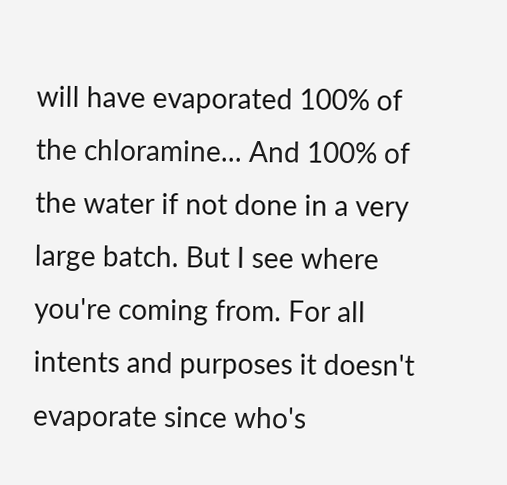will have evaporated 100% of the chloramine... And 100% of the water if not done in a very large batch. But I see where you're coming from. For all intents and purposes it doesn't evaporate since who's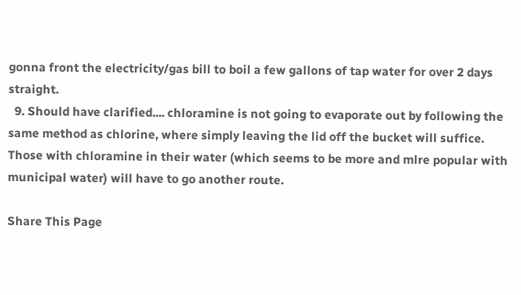gonna front the electricity/gas bill to boil a few gallons of tap water for over 2 days straight.
  9. Should have clarified.... chloramine is not going to evaporate out by following the same method as chlorine, where simply leaving the lid off the bucket will suffice. Those with chloramine in their water (which seems to be more and mlre popular with municipal water) will have to go another route.

Share This Page